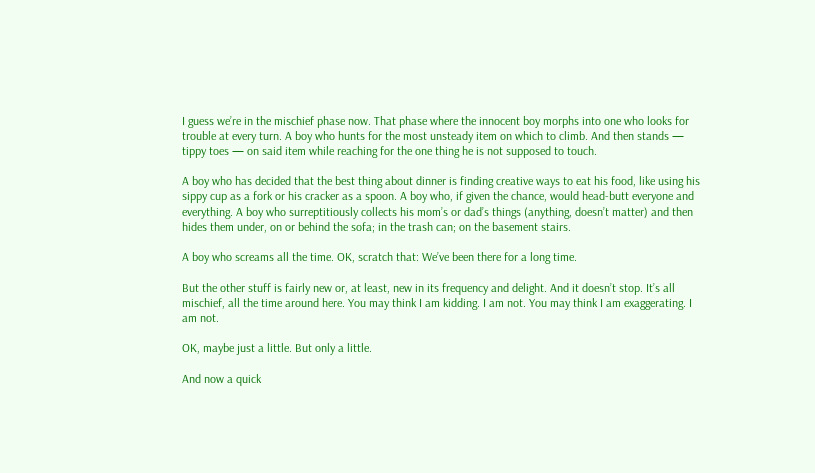I guess we’re in the mischief phase now. That phase where the innocent boy morphs into one who looks for trouble at every turn. A boy who hunts for the most unsteady item on which to climb. And then stands — tippy toes — on said item while reaching for the one thing he is not supposed to touch.

A boy who has decided that the best thing about dinner is finding creative ways to eat his food, like using his sippy cup as a fork or his cracker as a spoon. A boy who, if given the chance, would head-butt everyone and everything. A boy who surreptitiously collects his mom’s or dad’s things (anything, doesn’t matter) and then hides them under, on or behind the sofa; in the trash can; on the basement stairs.

A boy who screams all the time. OK, scratch that: We’ve been there for a long time.

But the other stuff is fairly new or, at least, new in its frequency and delight. And it doesn’t stop. It’s all mischief, all the time around here. You may think I am kidding. I am not. You may think I am exaggerating. I am not.

OK, maybe just a little. But only a little.

And now a quick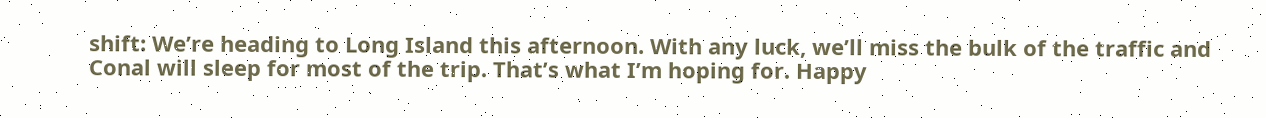shift: We’re heading to Long Island this afternoon. With any luck, we’ll miss the bulk of the traffic and Conal will sleep for most of the trip. That’s what I’m hoping for. Happy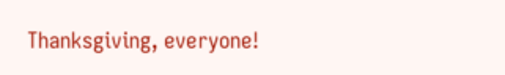Thanksgiving, everyone!